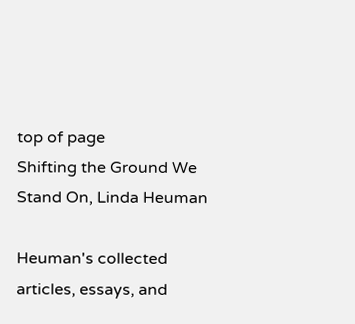top of page
Shifting the Ground We Stand On, Linda Heuman

Heuman's collected articles, essays, and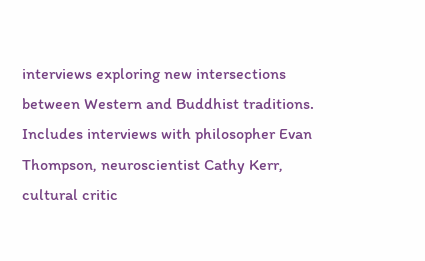interviews exploring new intersections between Western and Buddhist traditions.  Includes interviews with philosopher Evan Thompson, neuroscientist Cathy Kerr, cultural critic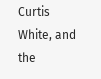Curtis White, and the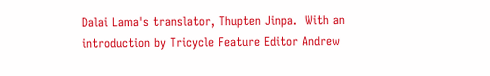Dalai Lama's translator, Thupten Jinpa.  With an introduction by Tricycle Feature Editor Andrew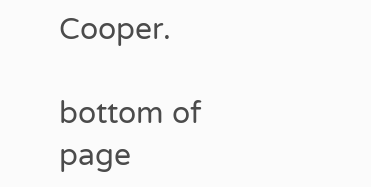Cooper.

bottom of page